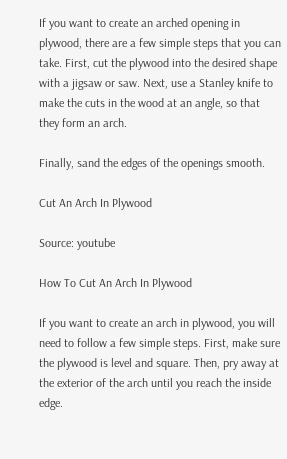If you want to create an arched opening in plywood, there are a few simple steps that you can take. First, cut the plywood into the desired shape with a jigsaw or saw. Next, use a Stanley knife to make the cuts in the wood at an angle, so that they form an arch.

Finally, sand the edges of the openings smooth.

Cut An Arch In Plywood

Source: youtube

How To Cut An Arch In Plywood

If you want to create an arch in plywood, you will need to follow a few simple steps. First, make sure the plywood is level and square. Then, pry away at the exterior of the arch until you reach the inside edge.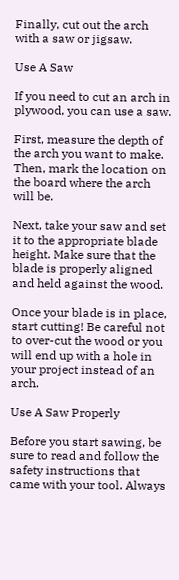Finally, cut out the arch with a saw or jigsaw.

Use A Saw

If you need to cut an arch in plywood, you can use a saw.

First, measure the depth of the arch you want to make. Then, mark the location on the board where the arch will be.

Next, take your saw and set it to the appropriate blade height. Make sure that the blade is properly aligned and held against the wood.

Once your blade is in place, start cutting! Be careful not to over-cut the wood or you will end up with a hole in your project instead of an arch.

Use A Saw Properly

Before you start sawing, be sure to read and follow the safety instructions that came with your tool. Always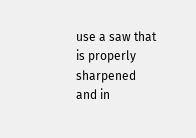use a saw that is properly sharpened and in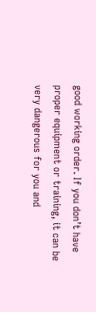good working order. If you don’t have proper equipment or training, it can be very dangerous for you and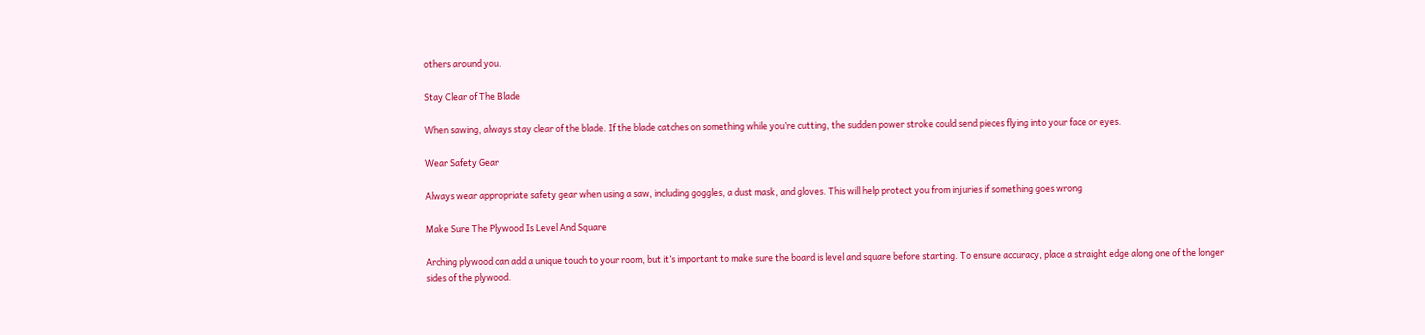others around you.

Stay Clear of The Blade

When sawing, always stay clear of the blade. If the blade catches on something while you’re cutting, the sudden power stroke could send pieces flying into your face or eyes.

Wear Safety Gear

Always wear appropriate safety gear when using a saw, including goggles, a dust mask, and gloves. This will help protect you from injuries if something goes wrong

Make Sure The Plywood Is Level And Square

Arching plywood can add a unique touch to your room, but it’s important to make sure the board is level and square before starting. To ensure accuracy, place a straight edge along one of the longer sides of the plywood.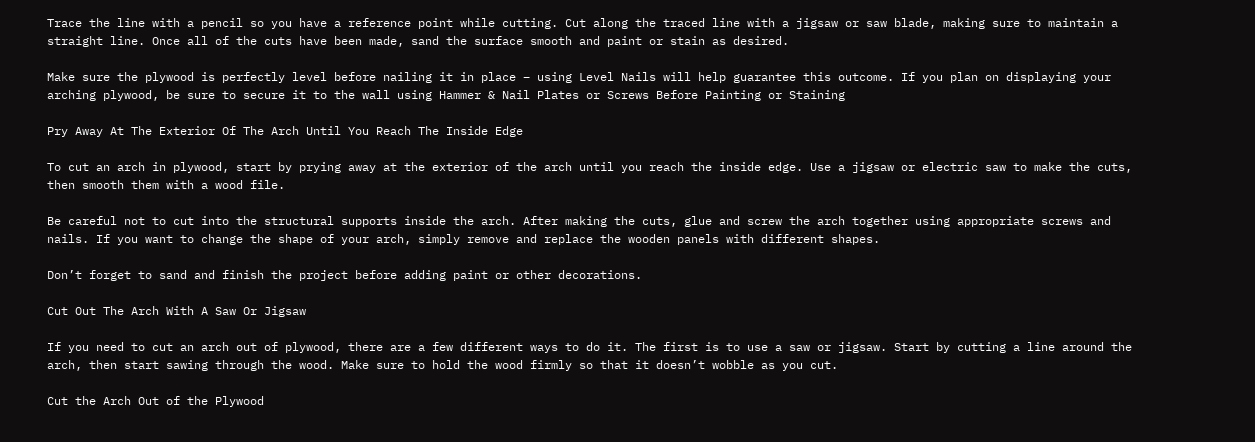Trace the line with a pencil so you have a reference point while cutting. Cut along the traced line with a jigsaw or saw blade, making sure to maintain a straight line. Once all of the cuts have been made, sand the surface smooth and paint or stain as desired.

Make sure the plywood is perfectly level before nailing it in place – using Level Nails will help guarantee this outcome. If you plan on displaying your arching plywood, be sure to secure it to the wall using Hammer & Nail Plates or Screws Before Painting or Staining

Pry Away At The Exterior Of The Arch Until You Reach The Inside Edge

To cut an arch in plywood, start by prying away at the exterior of the arch until you reach the inside edge. Use a jigsaw or electric saw to make the cuts, then smooth them with a wood file.

Be careful not to cut into the structural supports inside the arch. After making the cuts, glue and screw the arch together using appropriate screws and nails. If you want to change the shape of your arch, simply remove and replace the wooden panels with different shapes.

Don’t forget to sand and finish the project before adding paint or other decorations.

Cut Out The Arch With A Saw Or Jigsaw

If you need to cut an arch out of plywood, there are a few different ways to do it. The first is to use a saw or jigsaw. Start by cutting a line around the arch, then start sawing through the wood. Make sure to hold the wood firmly so that it doesn’t wobble as you cut.

Cut the Arch Out of the Plywood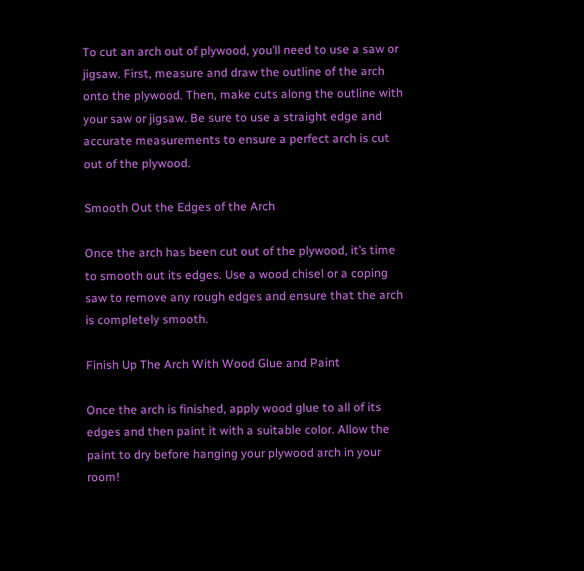To cut an arch out of plywood, you’ll need to use a saw or jigsaw. First, measure and draw the outline of the arch onto the plywood. Then, make cuts along the outline with your saw or jigsaw. Be sure to use a straight edge and accurate measurements to ensure a perfect arch is cut out of the plywood.

Smooth Out the Edges of the Arch

Once the arch has been cut out of the plywood, it’s time to smooth out its edges. Use a wood chisel or a coping saw to remove any rough edges and ensure that the arch is completely smooth.

Finish Up The Arch With Wood Glue and Paint

Once the arch is finished, apply wood glue to all of its edges and then paint it with a suitable color. Allow the paint to dry before hanging your plywood arch in your room!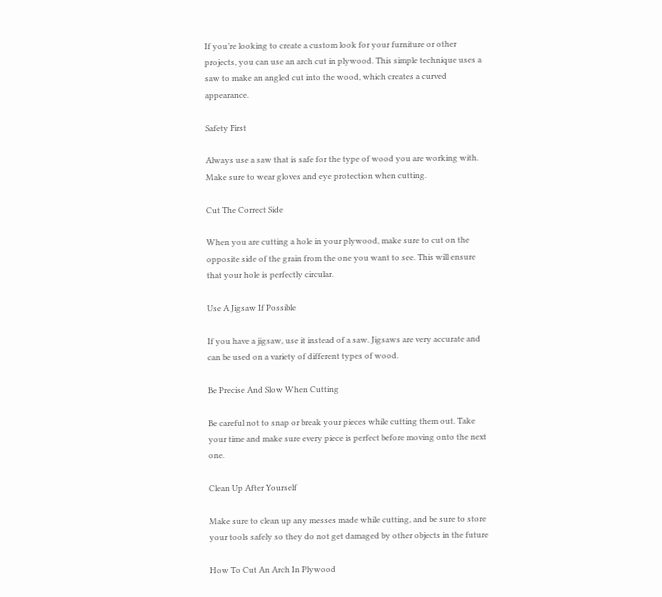If you’re looking to create a custom look for your furniture or other projects, you can use an arch cut in plywood. This simple technique uses a saw to make an angled cut into the wood, which creates a curved appearance.

Safety First

Always use a saw that is safe for the type of wood you are working with. Make sure to wear gloves and eye protection when cutting.

Cut The Correct Side

When you are cutting a hole in your plywood, make sure to cut on the opposite side of the grain from the one you want to see. This will ensure that your hole is perfectly circular.

Use A Jigsaw If Possible

If you have a jigsaw, use it instead of a saw. Jigsaws are very accurate and can be used on a variety of different types of wood.

Be Precise And Slow When Cutting

Be careful not to snap or break your pieces while cutting them out. Take your time and make sure every piece is perfect before moving onto the next one.

Clean Up After Yourself

Make sure to clean up any messes made while cutting, and be sure to store your tools safely so they do not get damaged by other objects in the future

How To Cut An Arch In Plywood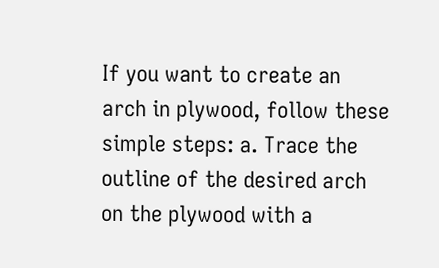If you want to create an arch in plywood, follow these simple steps: a. Trace the outline of the desired arch on the plywood with a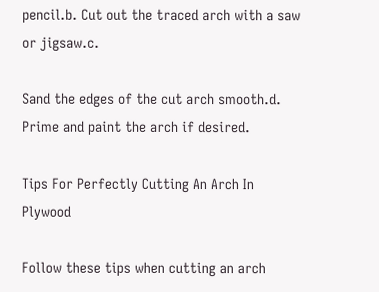pencil.b. Cut out the traced arch with a saw or jigsaw.c.

Sand the edges of the cut arch smooth.d. Prime and paint the arch if desired.

Tips For Perfectly Cutting An Arch In Plywood

Follow these tips when cutting an arch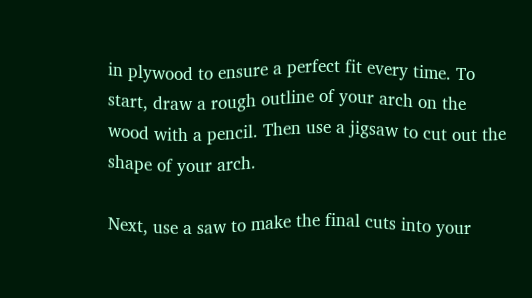in plywood to ensure a perfect fit every time. To start, draw a rough outline of your arch on the wood with a pencil. Then use a jigsaw to cut out the shape of your arch.

Next, use a saw to make the final cuts into your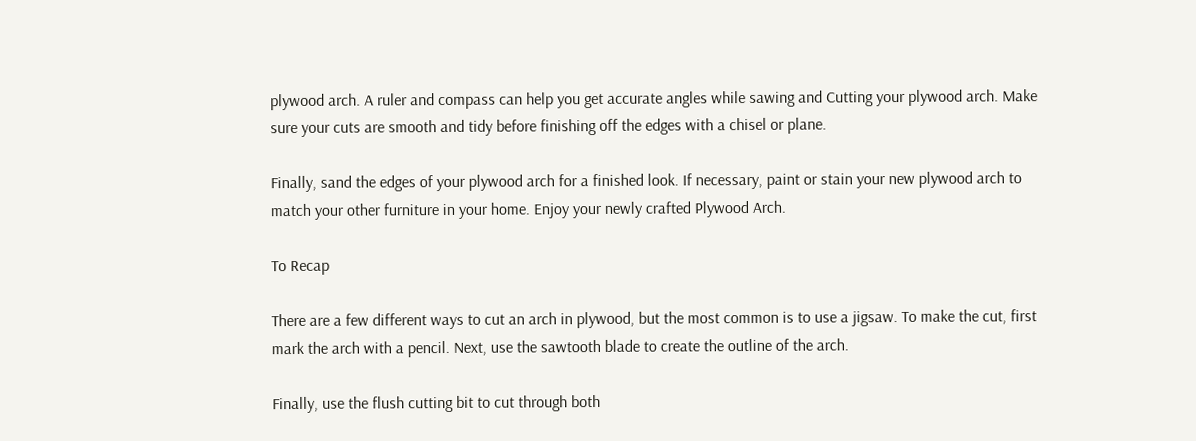plywood arch. A ruler and compass can help you get accurate angles while sawing and Cutting your plywood arch. Make sure your cuts are smooth and tidy before finishing off the edges with a chisel or plane.

Finally, sand the edges of your plywood arch for a finished look. If necessary, paint or stain your new plywood arch to match your other furniture in your home. Enjoy your newly crafted Plywood Arch.

To Recap

There are a few different ways to cut an arch in plywood, but the most common is to use a jigsaw. To make the cut, first mark the arch with a pencil. Next, use the sawtooth blade to create the outline of the arch.

Finally, use the flush cutting bit to cut through both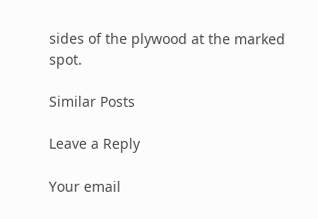sides of the plywood at the marked spot.

Similar Posts

Leave a Reply

Your email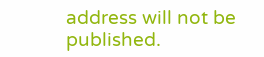address will not be published.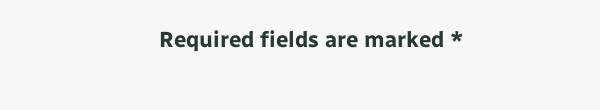Required fields are marked *